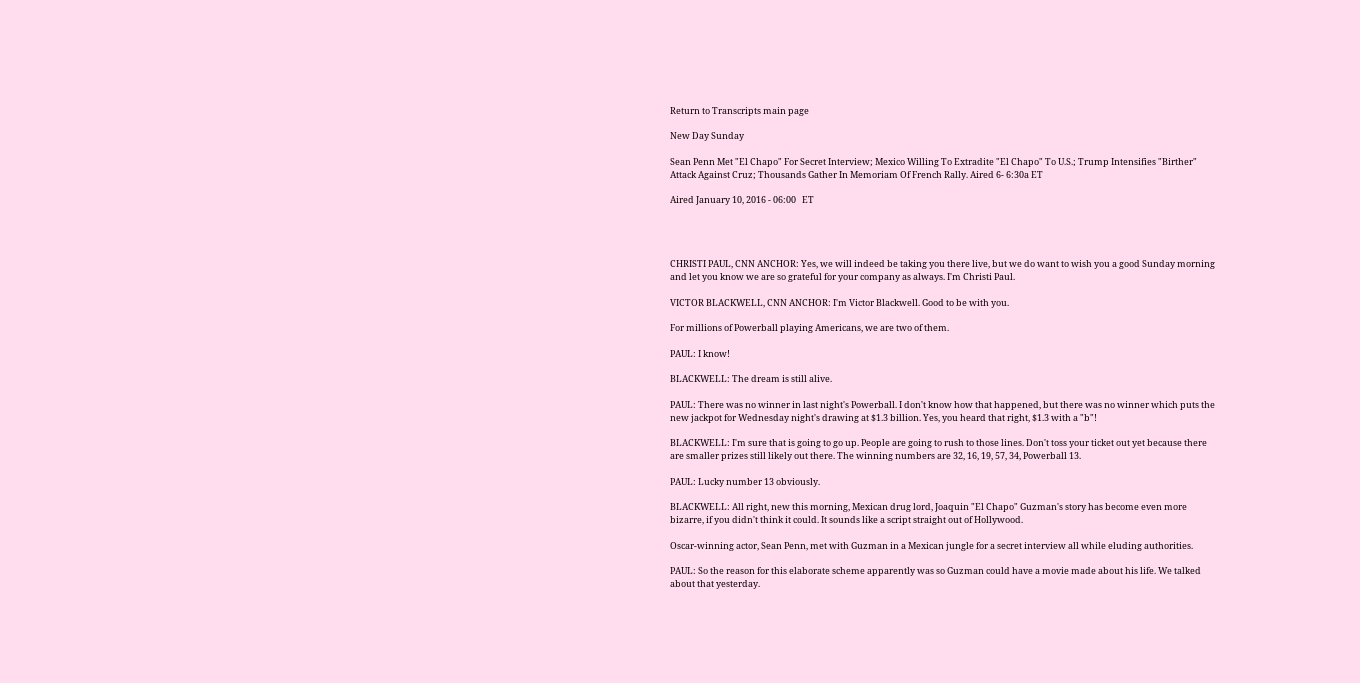Return to Transcripts main page

New Day Sunday

Sean Penn Met "El Chapo" For Secret Interview; Mexico Willing To Extradite "El Chapo" To U.S.; Trump Intensifies "Birther" Attack Against Cruz; Thousands Gather In Memoriam Of French Rally. Aired 6- 6:30a ET

Aired January 10, 2016 - 06:00   ET




CHRISTI PAUL, CNN ANCHOR: Yes, we will indeed be taking you there live, but we do want to wish you a good Sunday morning and let you know we are so grateful for your company as always. I'm Christi Paul.

VICTOR BLACKWELL, CNN ANCHOR: I'm Victor Blackwell. Good to be with you.

For millions of Powerball playing Americans, we are two of them.

PAUL: I know!

BLACKWELL: The dream is still alive.

PAUL: There was no winner in last night's Powerball. I don't know how that happened, but there was no winner which puts the new jackpot for Wednesday night's drawing at $1.3 billion. Yes, you heard that right, $1.3 with a "b"!

BLACKWELL: I'm sure that is going to go up. People are going to rush to those lines. Don't toss your ticket out yet because there are smaller prizes still likely out there. The winning numbers are 32, 16, 19, 57, 34, Powerball 13.

PAUL: Lucky number 13 obviously.

BLACKWELL: All right, new this morning, Mexican drug lord, Joaquin "El Chapo" Guzman's story has become even more bizarre, if you didn't think it could. It sounds like a script straight out of Hollywood.

Oscar-winning actor, Sean Penn, met with Guzman in a Mexican jungle for a secret interview all while eluding authorities.

PAUL: So the reason for this elaborate scheme apparently was so Guzman could have a movie made about his life. We talked about that yesterday.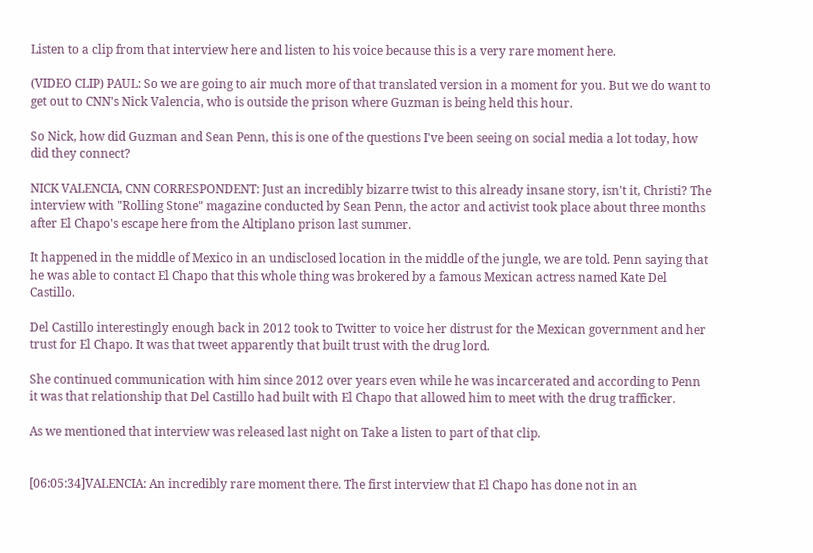Listen to a clip from that interview here and listen to his voice because this is a very rare moment here.

(VIDEO CLIP) PAUL: So we are going to air much more of that translated version in a moment for you. But we do want to get out to CNN's Nick Valencia, who is outside the prison where Guzman is being held this hour.

So Nick, how did Guzman and Sean Penn, this is one of the questions I've been seeing on social media a lot today, how did they connect?

NICK VALENCIA, CNN CORRESPONDENT: Just an incredibly bizarre twist to this already insane story, isn't it, Christi? The interview with "Rolling Stone" magazine conducted by Sean Penn, the actor and activist took place about three months after El Chapo's escape here from the Altiplano prison last summer.

It happened in the middle of Mexico in an undisclosed location in the middle of the jungle, we are told. Penn saying that he was able to contact El Chapo that this whole thing was brokered by a famous Mexican actress named Kate Del Castillo.

Del Castillo interestingly enough back in 2012 took to Twitter to voice her distrust for the Mexican government and her trust for El Chapo. It was that tweet apparently that built trust with the drug lord.

She continued communication with him since 2012 over years even while he was incarcerated and according to Penn it was that relationship that Del Castillo had built with El Chapo that allowed him to meet with the drug trafficker.

As we mentioned that interview was released last night on Take a listen to part of that clip.


[06:05:34]VALENCIA: An incredibly rare moment there. The first interview that El Chapo has done not in an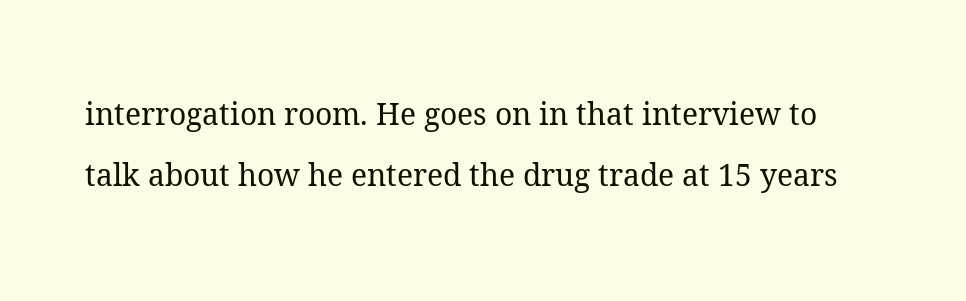interrogation room. He goes on in that interview to talk about how he entered the drug trade at 15 years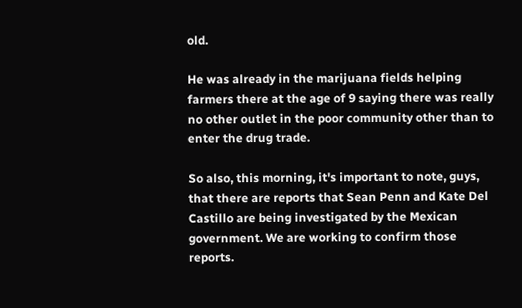old.

He was already in the marijuana fields helping farmers there at the age of 9 saying there was really no other outlet in the poor community other than to enter the drug trade.

So also, this morning, it's important to note, guys, that there are reports that Sean Penn and Kate Del Castillo are being investigated by the Mexican government. We are working to confirm those reports.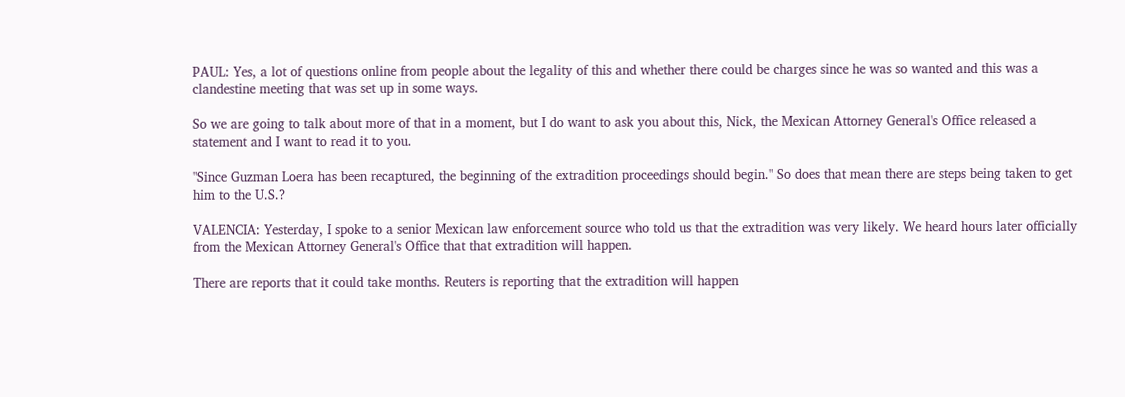PAUL: Yes, a lot of questions online from people about the legality of this and whether there could be charges since he was so wanted and this was a clandestine meeting that was set up in some ways.

So we are going to talk about more of that in a moment, but I do want to ask you about this, Nick, the Mexican Attorney General's Office released a statement and I want to read it to you.

"Since Guzman Loera has been recaptured, the beginning of the extradition proceedings should begin." So does that mean there are steps being taken to get him to the U.S.?

VALENCIA: Yesterday, I spoke to a senior Mexican law enforcement source who told us that the extradition was very likely. We heard hours later officially from the Mexican Attorney General's Office that that extradition will happen.

There are reports that it could take months. Reuters is reporting that the extradition will happen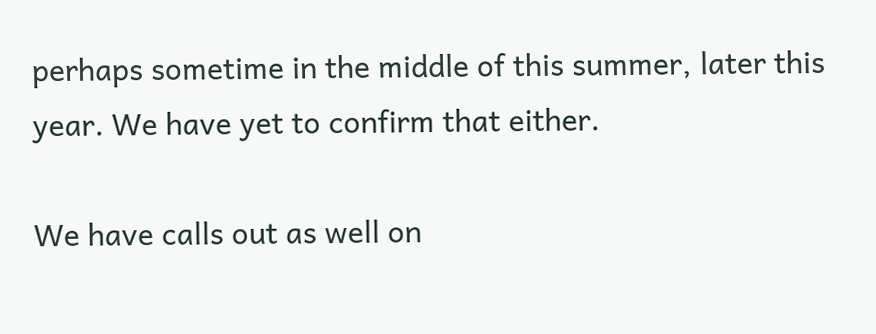perhaps sometime in the middle of this summer, later this year. We have yet to confirm that either.

We have calls out as well on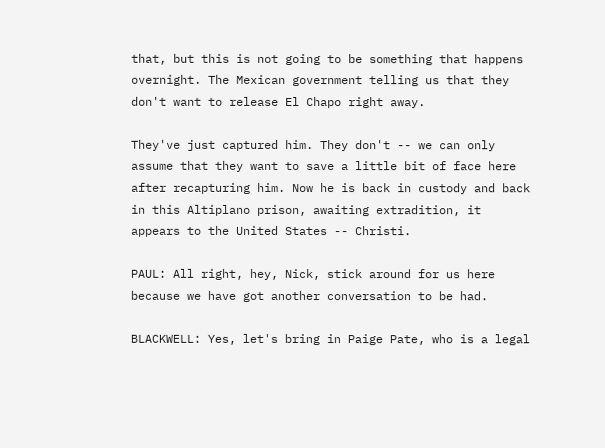that, but this is not going to be something that happens overnight. The Mexican government telling us that they don't want to release El Chapo right away.

They've just captured him. They don't -- we can only assume that they want to save a little bit of face here after recapturing him. Now he is back in custody and back in this Altiplano prison, awaiting extradition, it appears to the United States -- Christi.

PAUL: All right, hey, Nick, stick around for us here because we have got another conversation to be had.

BLACKWELL: Yes, let's bring in Paige Pate, who is a legal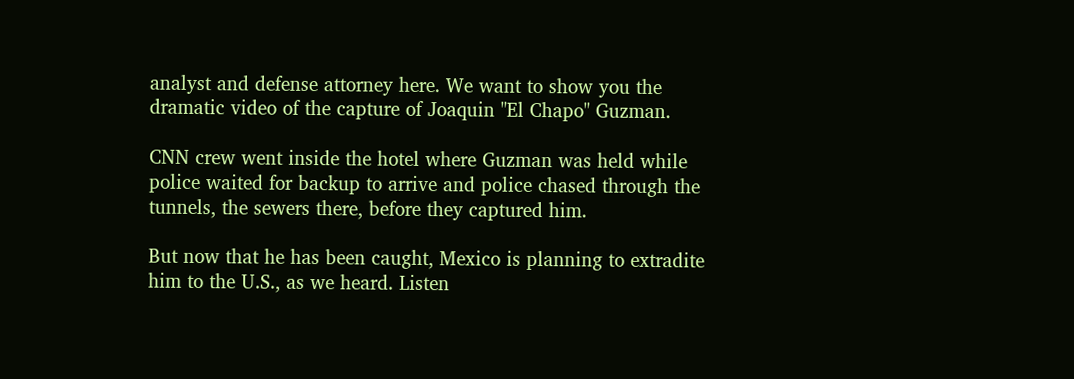analyst and defense attorney here. We want to show you the dramatic video of the capture of Joaquin "El Chapo" Guzman.

CNN crew went inside the hotel where Guzman was held while police waited for backup to arrive and police chased through the tunnels, the sewers there, before they captured him.

But now that he has been caught, Mexico is planning to extradite him to the U.S., as we heard. Listen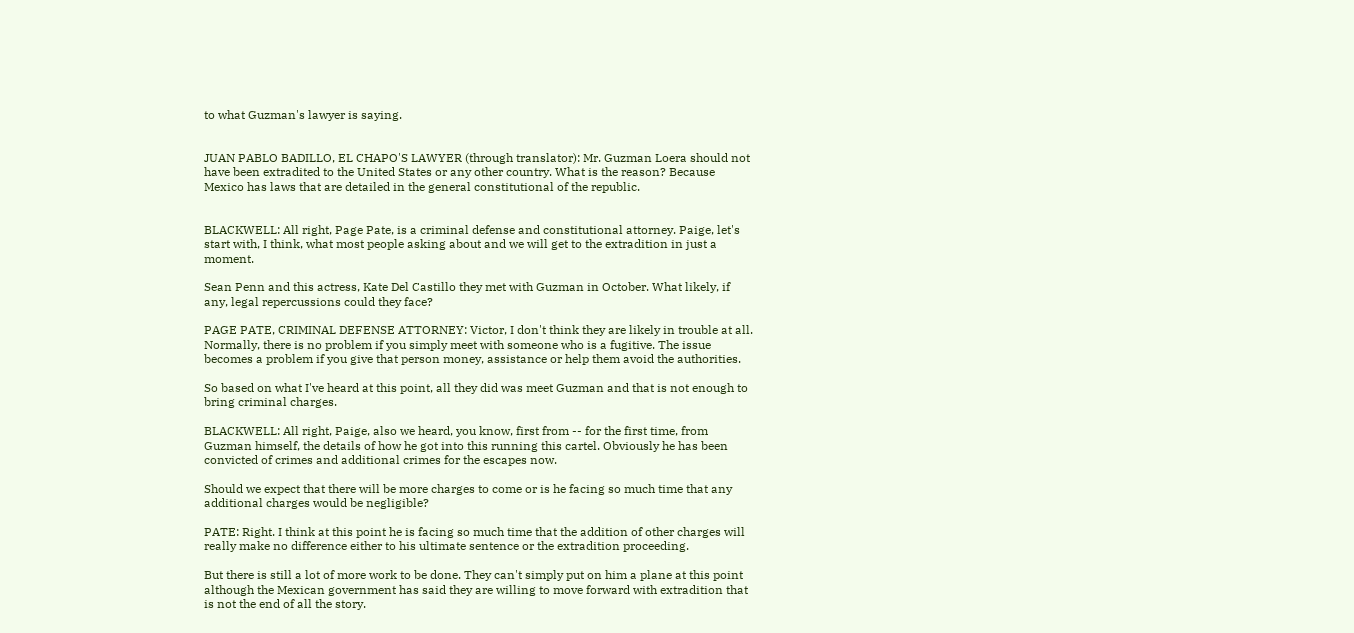to what Guzman's lawyer is saying.


JUAN PABLO BADILLO, EL CHAPO'S LAWYER (through translator): Mr. Guzman Loera should not have been extradited to the United States or any other country. What is the reason? Because Mexico has laws that are detailed in the general constitutional of the republic.


BLACKWELL: All right, Page Pate, is a criminal defense and constitutional attorney. Paige, let's start with, I think, what most people asking about and we will get to the extradition in just a moment.

Sean Penn and this actress, Kate Del Castillo they met with Guzman in October. What likely, if any, legal repercussions could they face?

PAGE PATE, CRIMINAL DEFENSE ATTORNEY: Victor, I don't think they are likely in trouble at all. Normally, there is no problem if you simply meet with someone who is a fugitive. The issue becomes a problem if you give that person money, assistance or help them avoid the authorities.

So based on what I've heard at this point, all they did was meet Guzman and that is not enough to bring criminal charges.

BLACKWELL: All right, Paige, also we heard, you know, first from -- for the first time, from Guzman himself, the details of how he got into this running this cartel. Obviously he has been convicted of crimes and additional crimes for the escapes now.

Should we expect that there will be more charges to come or is he facing so much time that any additional charges would be negligible?

PATE: Right. I think at this point he is facing so much time that the addition of other charges will really make no difference either to his ultimate sentence or the extradition proceeding.

But there is still a lot of more work to be done. They can't simply put on him a plane at this point although the Mexican government has said they are willing to move forward with extradition that is not the end of all the story.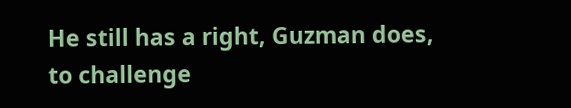He still has a right, Guzman does, to challenge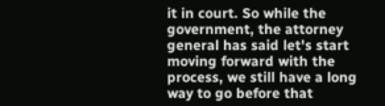it in court. So while the government, the attorney general has said let's start moving forward with the process, we still have a long way to go before that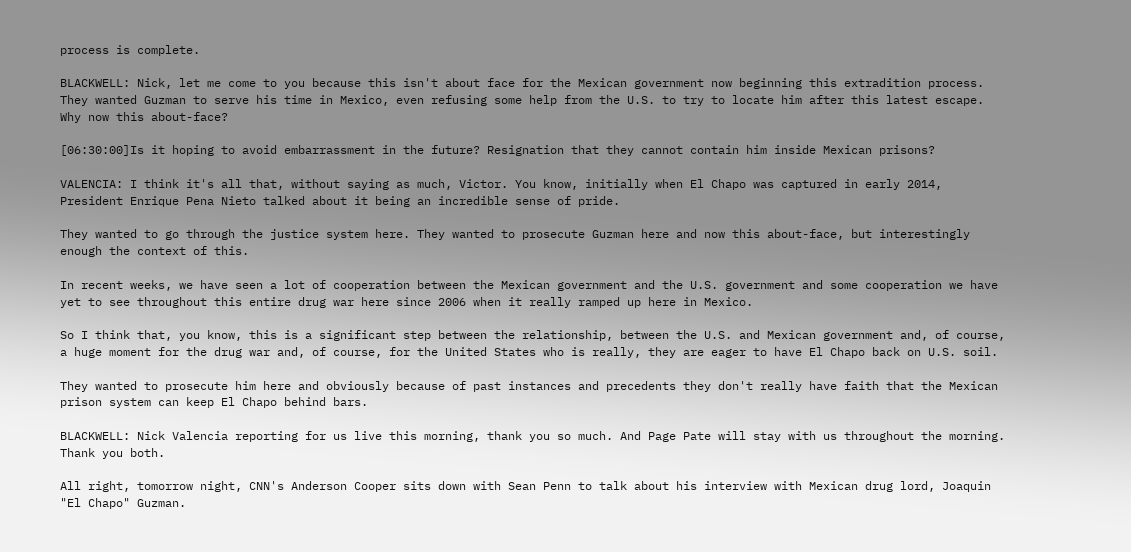process is complete.

BLACKWELL: Nick, let me come to you because this isn't about face for the Mexican government now beginning this extradition process. They wanted Guzman to serve his time in Mexico, even refusing some help from the U.S. to try to locate him after this latest escape. Why now this about-face?

[06:30:00]Is it hoping to avoid embarrassment in the future? Resignation that they cannot contain him inside Mexican prisons?

VALENCIA: I think it's all that, without saying as much, Victor. You know, initially when El Chapo was captured in early 2014, President Enrique Pena Nieto talked about it being an incredible sense of pride.

They wanted to go through the justice system here. They wanted to prosecute Guzman here and now this about-face, but interestingly enough the context of this.

In recent weeks, we have seen a lot of cooperation between the Mexican government and the U.S. government and some cooperation we have yet to see throughout this entire drug war here since 2006 when it really ramped up here in Mexico.

So I think that, you know, this is a significant step between the relationship, between the U.S. and Mexican government and, of course, a huge moment for the drug war and, of course, for the United States who is really, they are eager to have El Chapo back on U.S. soil.

They wanted to prosecute him here and obviously because of past instances and precedents they don't really have faith that the Mexican prison system can keep El Chapo behind bars.

BLACKWELL: Nick Valencia reporting for us live this morning, thank you so much. And Page Pate will stay with us throughout the morning. Thank you both.

All right, tomorrow night, CNN's Anderson Cooper sits down with Sean Penn to talk about his interview with Mexican drug lord, Joaquin "El Chapo" Guzman.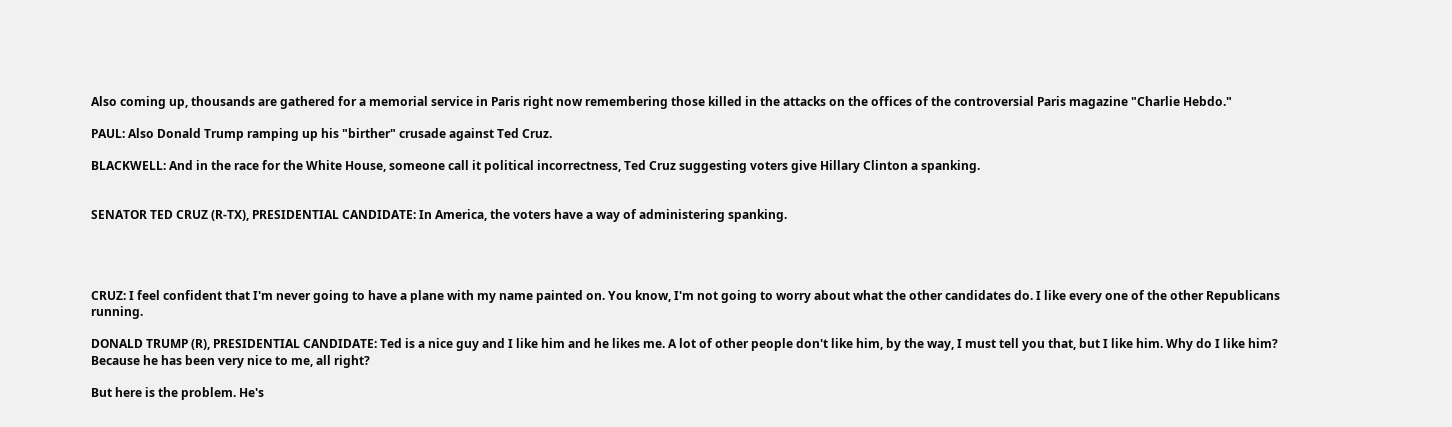Also coming up, thousands are gathered for a memorial service in Paris right now remembering those killed in the attacks on the offices of the controversial Paris magazine "Charlie Hebdo."

PAUL: Also Donald Trump ramping up his "birther" crusade against Ted Cruz.

BLACKWELL: And in the race for the White House, someone call it political incorrectness, Ted Cruz suggesting voters give Hillary Clinton a spanking.


SENATOR TED CRUZ (R-TX), PRESIDENTIAL CANDIDATE: In America, the voters have a way of administering spanking.




CRUZ: I feel confident that I'm never going to have a plane with my name painted on. You know, I'm not going to worry about what the other candidates do. I like every one of the other Republicans running.

DONALD TRUMP (R), PRESIDENTIAL CANDIDATE: Ted is a nice guy and I like him and he likes me. A lot of other people don't like him, by the way, I must tell you that, but I like him. Why do I like him? Because he has been very nice to me, all right?

But here is the problem. He's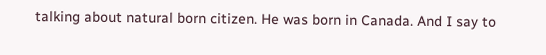talking about natural born citizen. He was born in Canada. And I say to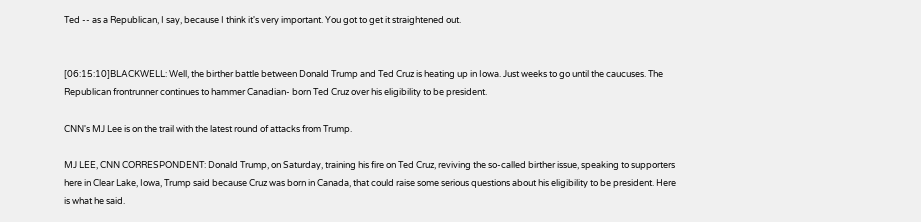Ted -- as a Republican, I say, because I think it's very important. You got to get it straightened out.


[06:15:10]BLACKWELL: Well, the birther battle between Donald Trump and Ted Cruz is heating up in Iowa. Just weeks to go until the caucuses. The Republican frontrunner continues to hammer Canadian- born Ted Cruz over his eligibility to be president.

CNN's MJ Lee is on the trail with the latest round of attacks from Trump.

MJ LEE, CNN CORRESPONDENT: Donald Trump, on Saturday, training his fire on Ted Cruz, reviving the so-called birther issue, speaking to supporters here in Clear Lake, Iowa, Trump said because Cruz was born in Canada, that could raise some serious questions about his eligibility to be president. Here is what he said.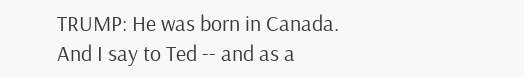TRUMP: He was born in Canada. And I say to Ted -- and as a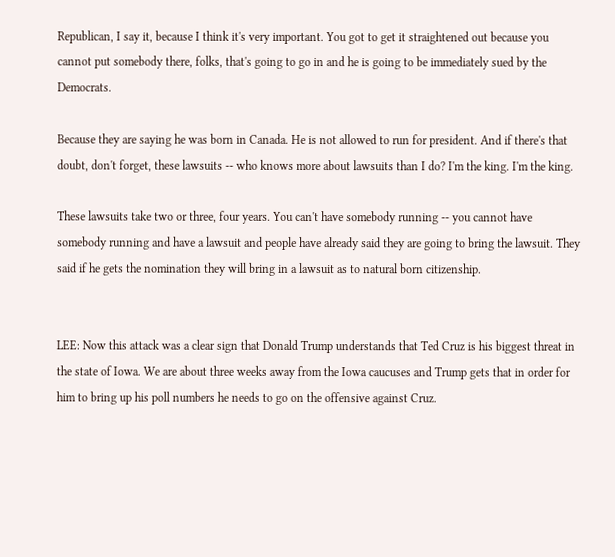Republican, I say it, because I think it's very important. You got to get it straightened out because you cannot put somebody there, folks, that's going to go in and he is going to be immediately sued by the Democrats.

Because they are saying he was born in Canada. He is not allowed to run for president. And if there's that doubt, don't forget, these lawsuits -- who knows more about lawsuits than I do? I'm the king. I'm the king.

These lawsuits take two or three, four years. You can't have somebody running -- you cannot have somebody running and have a lawsuit and people have already said they are going to bring the lawsuit. They said if he gets the nomination they will bring in a lawsuit as to natural born citizenship.


LEE: Now this attack was a clear sign that Donald Trump understands that Ted Cruz is his biggest threat in the state of Iowa. We are about three weeks away from the Iowa caucuses and Trump gets that in order for him to bring up his poll numbers he needs to go on the offensive against Cruz.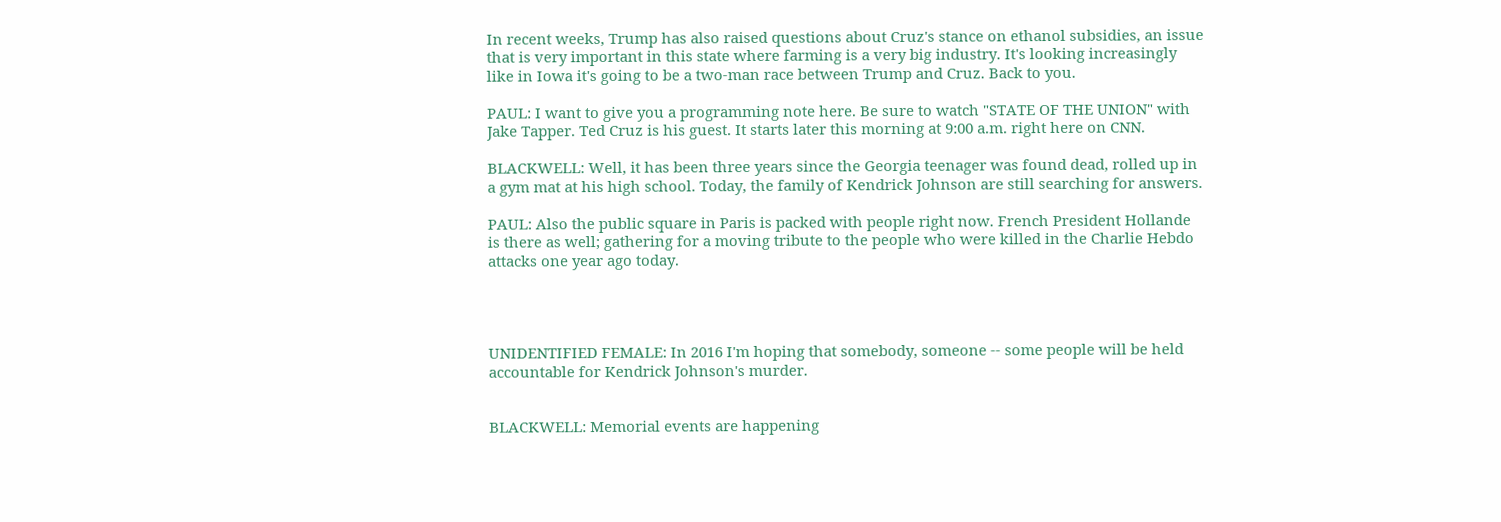In recent weeks, Trump has also raised questions about Cruz's stance on ethanol subsidies, an issue that is very important in this state where farming is a very big industry. It's looking increasingly like in Iowa it's going to be a two-man race between Trump and Cruz. Back to you.

PAUL: I want to give you a programming note here. Be sure to watch "STATE OF THE UNION" with Jake Tapper. Ted Cruz is his guest. It starts later this morning at 9:00 a.m. right here on CNN.

BLACKWELL: Well, it has been three years since the Georgia teenager was found dead, rolled up in a gym mat at his high school. Today, the family of Kendrick Johnson are still searching for answers.

PAUL: Also the public square in Paris is packed with people right now. French President Hollande is there as well; gathering for a moving tribute to the people who were killed in the Charlie Hebdo attacks one year ago today.




UNIDENTIFIED FEMALE: In 2016 I'm hoping that somebody, someone -- some people will be held accountable for Kendrick Johnson's murder.


BLACKWELL: Memorial events are happening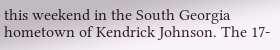this weekend in the South Georgia hometown of Kendrick Johnson. The 17-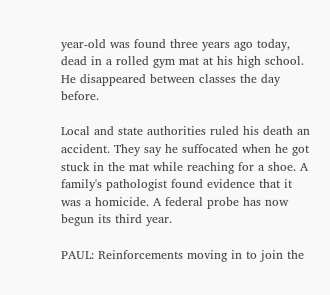year-old was found three years ago today, dead in a rolled gym mat at his high school. He disappeared between classes the day before.

Local and state authorities ruled his death an accident. They say he suffocated when he got stuck in the mat while reaching for a shoe. A family's pathologist found evidence that it was a homicide. A federal probe has now begun its third year.

PAUL: Reinforcements moving in to join the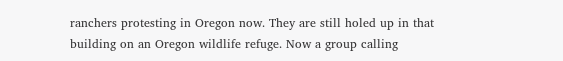ranchers protesting in Oregon now. They are still holed up in that building on an Oregon wildlife refuge. Now a group calling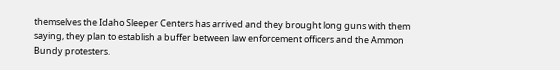themselves the Idaho Sleeper Centers has arrived and they brought long guns with them saying, they plan to establish a buffer between law enforcement officers and the Ammon Bundy protesters.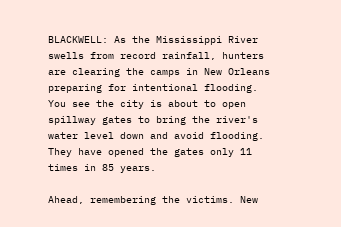BLACKWELL: As the Mississippi River swells from record rainfall, hunters are clearing the camps in New Orleans preparing for intentional flooding. You see the city is about to open spillway gates to bring the river's water level down and avoid flooding. They have opened the gates only 11 times in 85 years.

Ahead, remembering the victims. New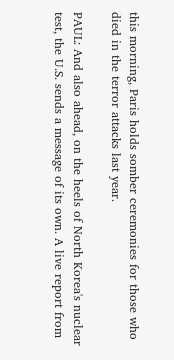this morning, Paris holds somber ceremonies for those who died in the terror attacks last year.

PAUL: And also ahead, on the heels of North Korea's nuclear test, the U.S. sends a message of its own. A live report from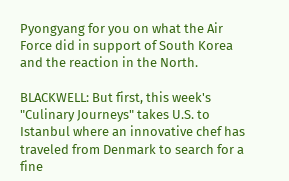Pyongyang for you on what the Air Force did in support of South Korea and the reaction in the North.

BLACKWELL: But first, this week's "Culinary Journeys" takes U.S. to Istanbul where an innovative chef has traveled from Denmark to search for a fine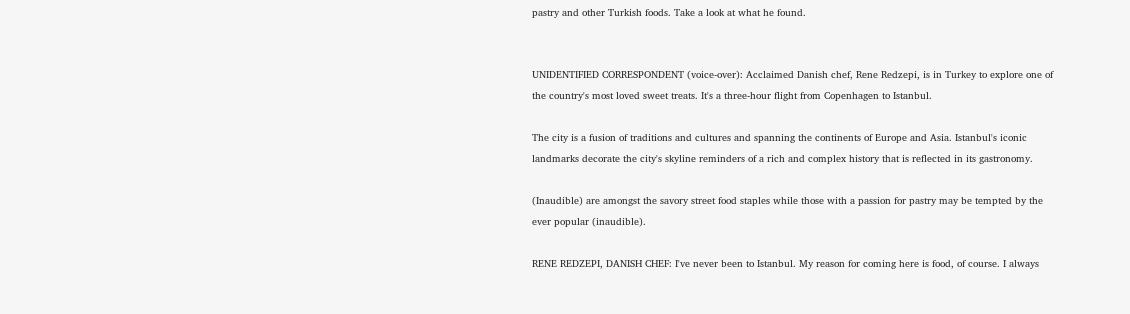pastry and other Turkish foods. Take a look at what he found.


UNIDENTIFIED CORRESPONDENT (voice-over): Acclaimed Danish chef, Rene Redzepi, is in Turkey to explore one of the country's most loved sweet treats. It's a three-hour flight from Copenhagen to Istanbul.

The city is a fusion of traditions and cultures and spanning the continents of Europe and Asia. Istanbul's iconic landmarks decorate the city's skyline reminders of a rich and complex history that is reflected in its gastronomy.

(Inaudible) are amongst the savory street food staples while those with a passion for pastry may be tempted by the ever popular (inaudible).

RENE REDZEPI, DANISH CHEF: I've never been to Istanbul. My reason for coming here is food, of course. I always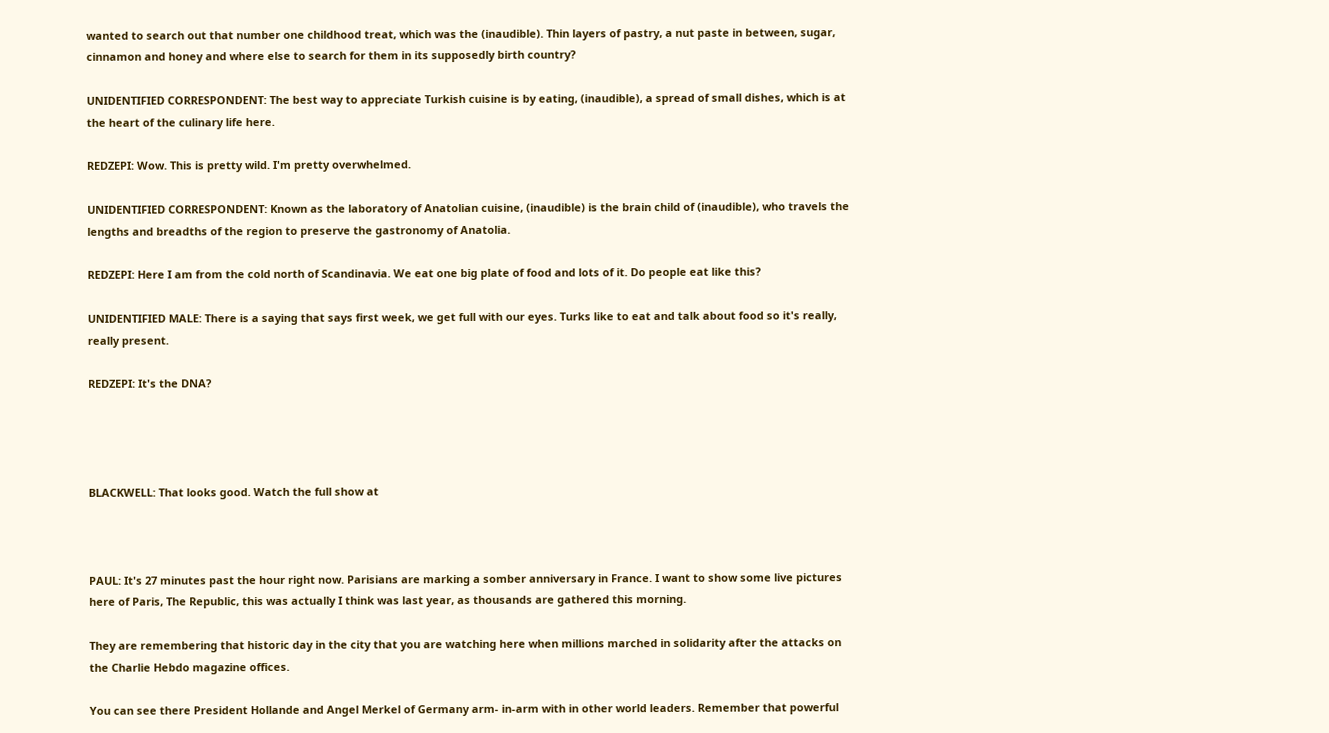wanted to search out that number one childhood treat, which was the (inaudible). Thin layers of pastry, a nut paste in between, sugar, cinnamon and honey and where else to search for them in its supposedly birth country?

UNIDENTIFIED CORRESPONDENT: The best way to appreciate Turkish cuisine is by eating, (inaudible), a spread of small dishes, which is at the heart of the culinary life here.

REDZEPI: Wow. This is pretty wild. I'm pretty overwhelmed.

UNIDENTIFIED CORRESPONDENT: Known as the laboratory of Anatolian cuisine, (inaudible) is the brain child of (inaudible), who travels the lengths and breadths of the region to preserve the gastronomy of Anatolia.

REDZEPI: Here I am from the cold north of Scandinavia. We eat one big plate of food and lots of it. Do people eat like this?

UNIDENTIFIED MALE: There is a saying that says first week, we get full with our eyes. Turks like to eat and talk about food so it's really, really present.

REDZEPI: It's the DNA?




BLACKWELL: That looks good. Watch the full show at



PAUL: It's 27 minutes past the hour right now. Parisians are marking a somber anniversary in France. I want to show some live pictures here of Paris, The Republic, this was actually I think was last year, as thousands are gathered this morning.

They are remembering that historic day in the city that you are watching here when millions marched in solidarity after the attacks on the Charlie Hebdo magazine offices.

You can see there President Hollande and Angel Merkel of Germany arm- in-arm with in other world leaders. Remember that powerful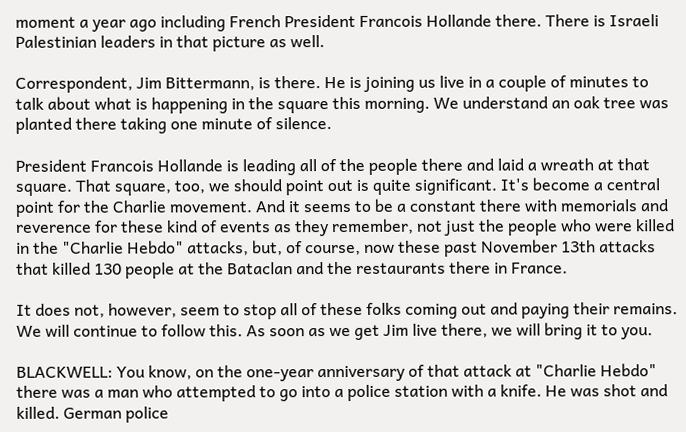moment a year ago including French President Francois Hollande there. There is Israeli Palestinian leaders in that picture as well.

Correspondent, Jim Bittermann, is there. He is joining us live in a couple of minutes to talk about what is happening in the square this morning. We understand an oak tree was planted there taking one minute of silence.

President Francois Hollande is leading all of the people there and laid a wreath at that square. That square, too, we should point out is quite significant. It's become a central point for the Charlie movement. And it seems to be a constant there with memorials and reverence for these kind of events as they remember, not just the people who were killed in the "Charlie Hebdo" attacks, but, of course, now these past November 13th attacks that killed 130 people at the Bataclan and the restaurants there in France.

It does not, however, seem to stop all of these folks coming out and paying their remains. We will continue to follow this. As soon as we get Jim live there, we will bring it to you.

BLACKWELL: You know, on the one-year anniversary of that attack at "Charlie Hebdo" there was a man who attempted to go into a police station with a knife. He was shot and killed. German police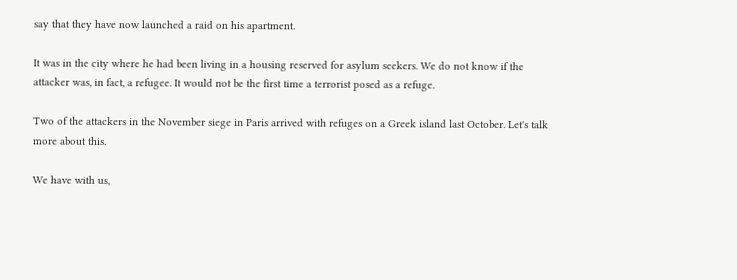say that they have now launched a raid on his apartment.

It was in the city where he had been living in a housing reserved for asylum seekers. We do not know if the attacker was, in fact, a refugee. It would not be the first time a terrorist posed as a refuge.

Two of the attackers in the November siege in Paris arrived with refuges on a Greek island last October. Let's talk more about this.

We have with us,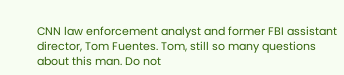CNN law enforcement analyst and former FBI assistant director, Tom Fuentes. Tom, still so many questions about this man. Do not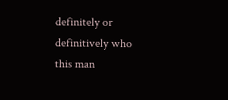definitely or definitively who this man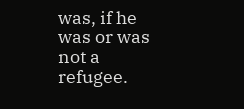was, if he was or was not a refugee.